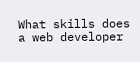What skills does a web developer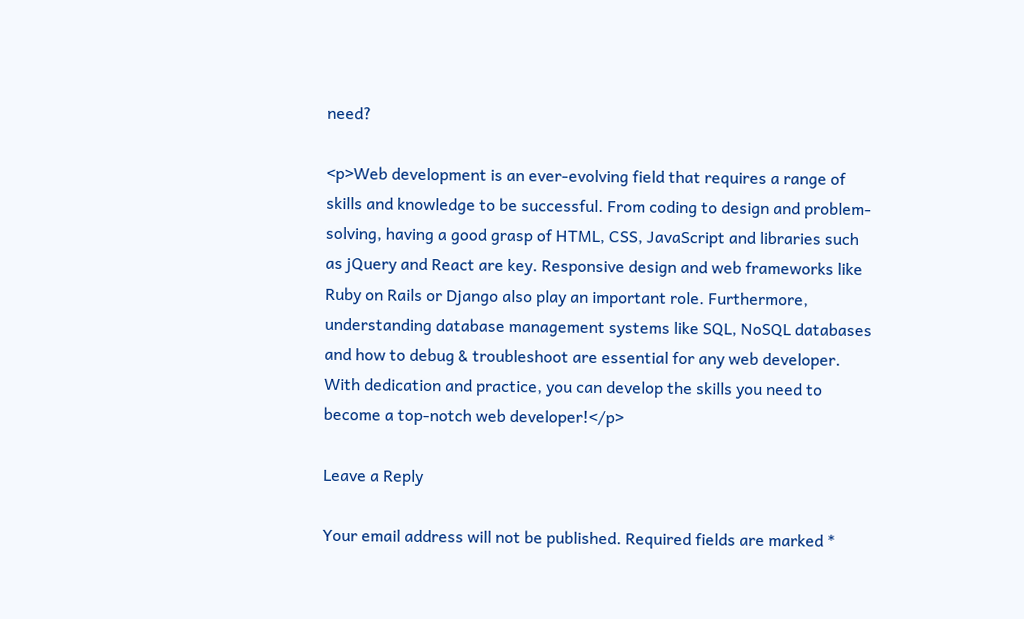need?

<p>Web development is an ever-evolving field that requires a range of skills and knowledge to be successful. From coding to design and problem-solving, having a good grasp of HTML, CSS, JavaScript and libraries such as jQuery and React are key. Responsive design and web frameworks like Ruby on Rails or Django also play an important role. Furthermore, understanding database management systems like SQL, NoSQL databases and how to debug & troubleshoot are essential for any web developer. With dedication and practice, you can develop the skills you need to become a top-notch web developer!</p>

Leave a Reply

Your email address will not be published. Required fields are marked *